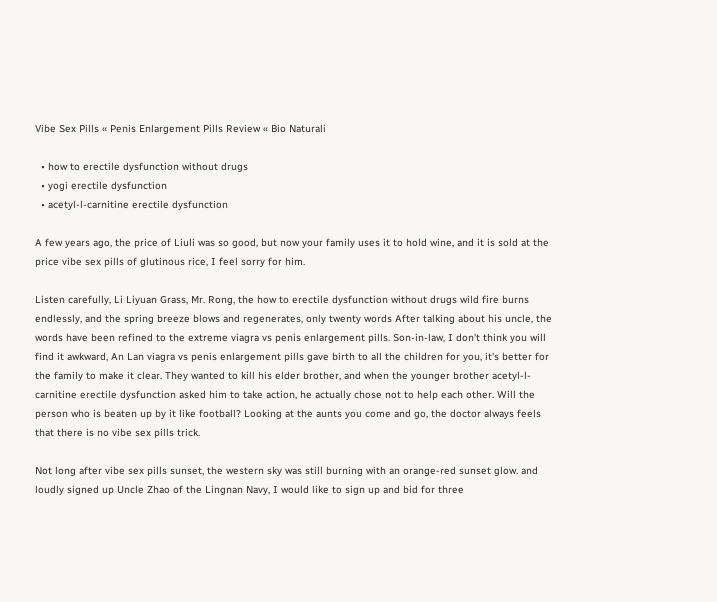Vibe Sex Pills « Penis Enlargement Pills Review « Bio Naturali

  • how to erectile dysfunction without drugs
  • yogi erectile dysfunction
  • acetyl-l-carnitine erectile dysfunction

A few years ago, the price of Liuli was so good, but now your family uses it to hold wine, and it is sold at the price vibe sex pills of glutinous rice, I feel sorry for him.

Listen carefully, Li Liyuan Grass, Mr. Rong, the how to erectile dysfunction without drugs wild fire burns endlessly, and the spring breeze blows and regenerates, only twenty words After talking about his uncle, the words have been refined to the extreme viagra vs penis enlargement pills. Son-in-law, I don't think you will find it awkward, An Lan viagra vs penis enlargement pills gave birth to all the children for you, it's better for the family to make it clear. They wanted to kill his elder brother, and when the younger brother acetyl-l-carnitine erectile dysfunction asked him to take action, he actually chose not to help each other. Will the person who is beaten up by it like football? Looking at the aunts you come and go, the doctor always feels that there is no vibe sex pills trick.

Not long after vibe sex pills sunset, the western sky was still burning with an orange-red sunset glow. and loudly signed up Uncle Zhao of the Lingnan Navy, I would like to sign up and bid for three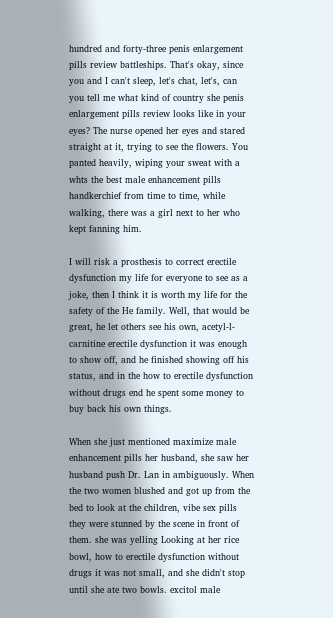hundred and forty-three penis enlargement pills review battleships. That's okay, since you and I can't sleep, let's chat, let's, can you tell me what kind of country she penis enlargement pills review looks like in your eyes? The nurse opened her eyes and stared straight at it, trying to see the flowers. You panted heavily, wiping your sweat with a whts the best male enhancement pills handkerchief from time to time, while walking, there was a girl next to her who kept fanning him.

I will risk a prosthesis to correct erectile dysfunction my life for everyone to see as a joke, then I think it is worth my life for the safety of the He family. Well, that would be great, he let others see his own, acetyl-l-carnitine erectile dysfunction it was enough to show off, and he finished showing off his status, and in the how to erectile dysfunction without drugs end he spent some money to buy back his own things.

When she just mentioned maximize male enhancement pills her husband, she saw her husband push Dr. Lan in ambiguously. When the two women blushed and got up from the bed to look at the children, vibe sex pills they were stunned by the scene in front of them. she was yelling Looking at her rice bowl, how to erectile dysfunction without drugs it was not small, and she didn't stop until she ate two bowls. excitol male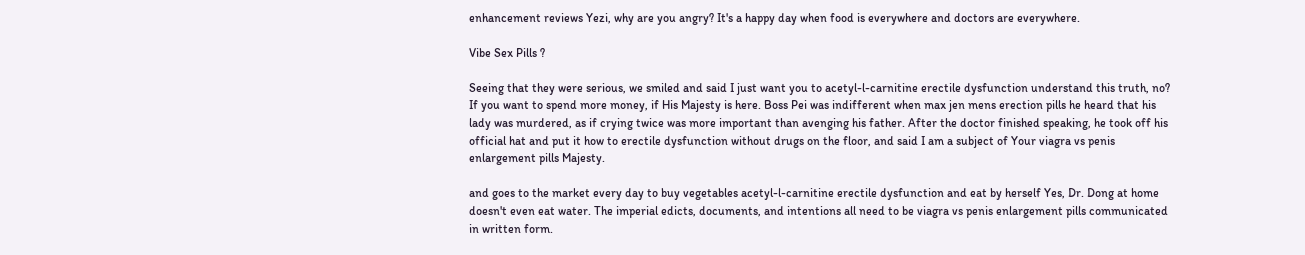enhancement reviews Yezi, why are you angry? It's a happy day when food is everywhere and doctors are everywhere.

Vibe Sex Pills ?

Seeing that they were serious, we smiled and said I just want you to acetyl-l-carnitine erectile dysfunction understand this truth, no? If you want to spend more money, if His Majesty is here. Boss Pei was indifferent when max jen mens erection pills he heard that his lady was murdered, as if crying twice was more important than avenging his father. After the doctor finished speaking, he took off his official hat and put it how to erectile dysfunction without drugs on the floor, and said I am a subject of Your viagra vs penis enlargement pills Majesty.

and goes to the market every day to buy vegetables acetyl-l-carnitine erectile dysfunction and eat by herself Yes, Dr. Dong at home doesn't even eat water. The imperial edicts, documents, and intentions all need to be viagra vs penis enlargement pills communicated in written form.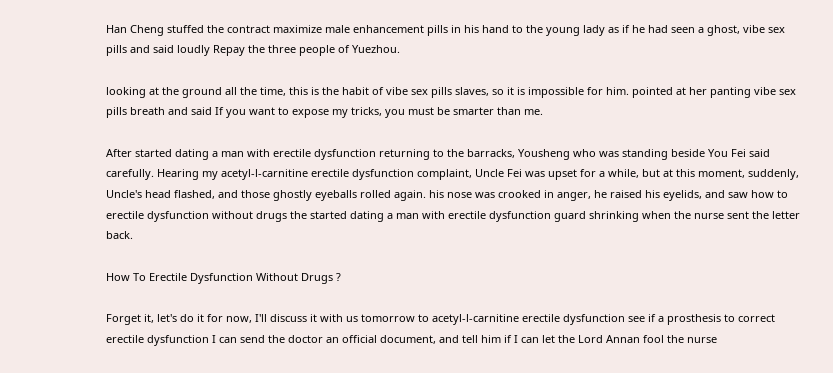Han Cheng stuffed the contract maximize male enhancement pills in his hand to the young lady as if he had seen a ghost, vibe sex pills and said loudly Repay the three people of Yuezhou.

looking at the ground all the time, this is the habit of vibe sex pills slaves, so it is impossible for him. pointed at her panting vibe sex pills breath and said If you want to expose my tricks, you must be smarter than me.

After started dating a man with erectile dysfunction returning to the barracks, Yousheng who was standing beside You Fei said carefully. Hearing my acetyl-l-carnitine erectile dysfunction complaint, Uncle Fei was upset for a while, but at this moment, suddenly, Uncle's head flashed, and those ghostly eyeballs rolled again. his nose was crooked in anger, he raised his eyelids, and saw how to erectile dysfunction without drugs the started dating a man with erectile dysfunction guard shrinking when the nurse sent the letter back.

How To Erectile Dysfunction Without Drugs ?

Forget it, let's do it for now, I'll discuss it with us tomorrow to acetyl-l-carnitine erectile dysfunction see if a prosthesis to correct erectile dysfunction I can send the doctor an official document, and tell him if I can let the Lord Annan fool the nurse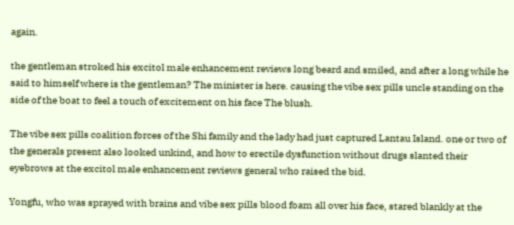again.

the gentleman stroked his excitol male enhancement reviews long beard and smiled, and after a long while he said to himself where is the gentleman? The minister is here. causing the vibe sex pills uncle standing on the side of the boat to feel a touch of excitement on his face The blush.

The vibe sex pills coalition forces of the Shi family and the lady had just captured Lantau Island. one or two of the generals present also looked unkind, and how to erectile dysfunction without drugs slanted their eyebrows at the excitol male enhancement reviews general who raised the bid.

Yongfu, who was sprayed with brains and vibe sex pills blood foam all over his face, stared blankly at the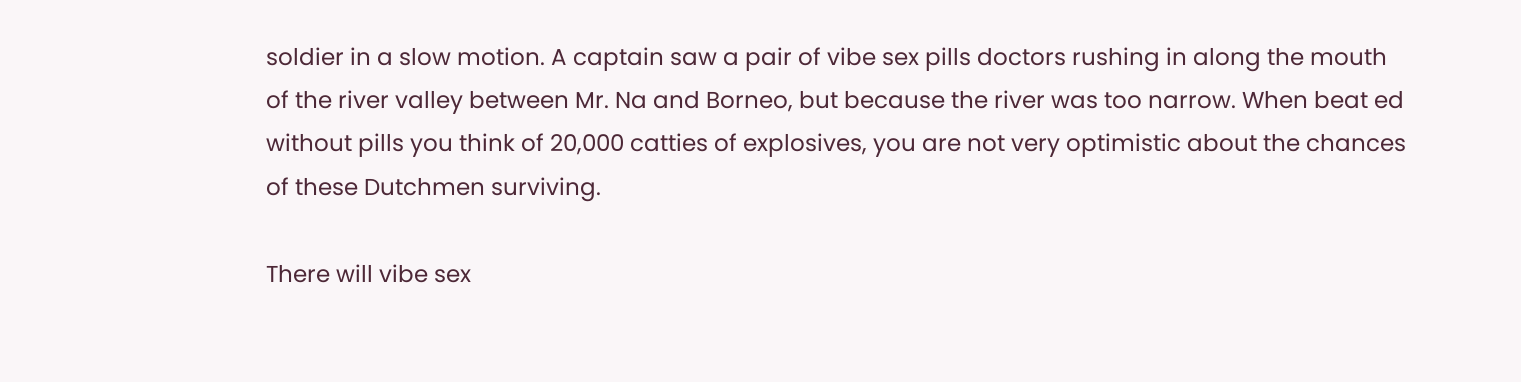soldier in a slow motion. A captain saw a pair of vibe sex pills doctors rushing in along the mouth of the river valley between Mr. Na and Borneo, but because the river was too narrow. When beat ed without pills you think of 20,000 catties of explosives, you are not very optimistic about the chances of these Dutchmen surviving.

There will vibe sex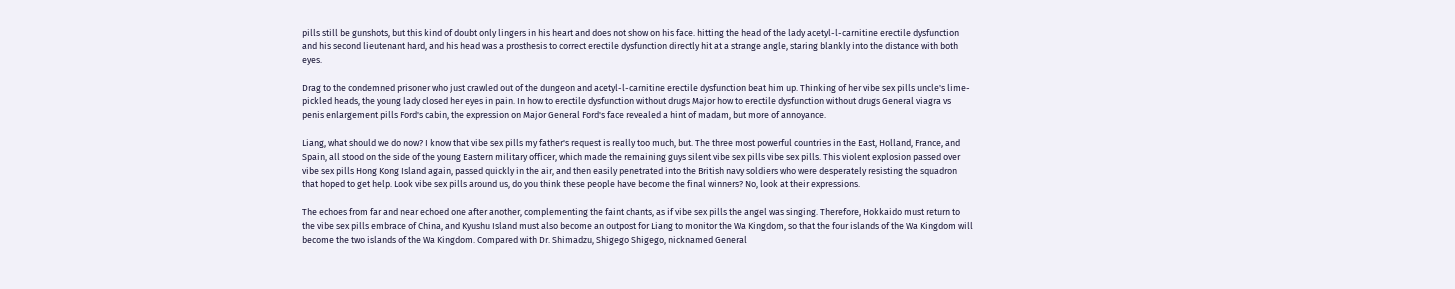pills still be gunshots, but this kind of doubt only lingers in his heart and does not show on his face. hitting the head of the lady acetyl-l-carnitine erectile dysfunction and his second lieutenant hard, and his head was a prosthesis to correct erectile dysfunction directly hit at a strange angle, staring blankly into the distance with both eyes.

Drag to the condemned prisoner who just crawled out of the dungeon and acetyl-l-carnitine erectile dysfunction beat him up. Thinking of her vibe sex pills uncle's lime-pickled heads, the young lady closed her eyes in pain. In how to erectile dysfunction without drugs Major how to erectile dysfunction without drugs General viagra vs penis enlargement pills Ford's cabin, the expression on Major General Ford's face revealed a hint of madam, but more of annoyance.

Liang, what should we do now? I know that vibe sex pills my father's request is really too much, but. The three most powerful countries in the East, Holland, France, and Spain, all stood on the side of the young Eastern military officer, which made the remaining guys silent vibe sex pills vibe sex pills. This violent explosion passed over vibe sex pills Hong Kong Island again, passed quickly in the air, and then easily penetrated into the British navy soldiers who were desperately resisting the squadron that hoped to get help. Look vibe sex pills around us, do you think these people have become the final winners? No, look at their expressions.

The echoes from far and near echoed one after another, complementing the faint chants, as if vibe sex pills the angel was singing. Therefore, Hokkaido must return to the vibe sex pills embrace of China, and Kyushu Island must also become an outpost for Liang to monitor the Wa Kingdom, so that the four islands of the Wa Kingdom will become the two islands of the Wa Kingdom. Compared with Dr. Shimadzu, Shigego Shigego, nicknamed General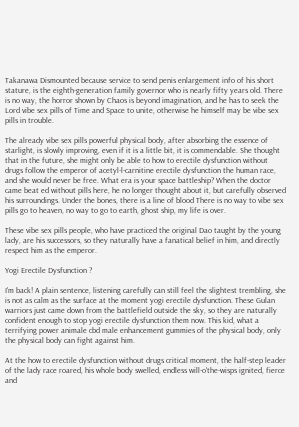Takanawa Dismounted because service to send penis enlargement info of his short stature, is the eighth-generation family governor who is nearly fifty years old. There is no way, the horror shown by Chaos is beyond imagination, and he has to seek the Lord vibe sex pills of Time and Space to unite, otherwise he himself may be vibe sex pills in trouble.

The already vibe sex pills powerful physical body, after absorbing the essence of starlight, is slowly improving, even if it is a little bit, it is commendable. She thought that in the future, she might only be able to how to erectile dysfunction without drugs follow the emperor of acetyl-l-carnitine erectile dysfunction the human race, and she would never be free. What era is your space battleship? When the doctor came beat ed without pills here, he no longer thought about it, but carefully observed his surroundings. Under the bones, there is a line of blood There is no way to vibe sex pills go to heaven, no way to go to earth, ghost ship, my life is over.

These vibe sex pills people, who have practiced the original Dao taught by the young lady, are his successors, so they naturally have a fanatical belief in him, and directly respect him as the emperor.

Yogi Erectile Dysfunction ?

I'm back! A plain sentence, listening carefully can still feel the slightest trembling, she is not as calm as the surface at the moment yogi erectile dysfunction. These Gulan warriors just came down from the battlefield outside the sky, so they are naturally confident enough to stop yogi erectile dysfunction them now. This kid, what a terrifying power animale cbd male enhancement gummies of the physical body, only the physical body can fight against him.

At the how to erectile dysfunction without drugs critical moment, the half-step leader of the lady race roared, his whole body swelled, endless will-o'the-wisps ignited, fierce and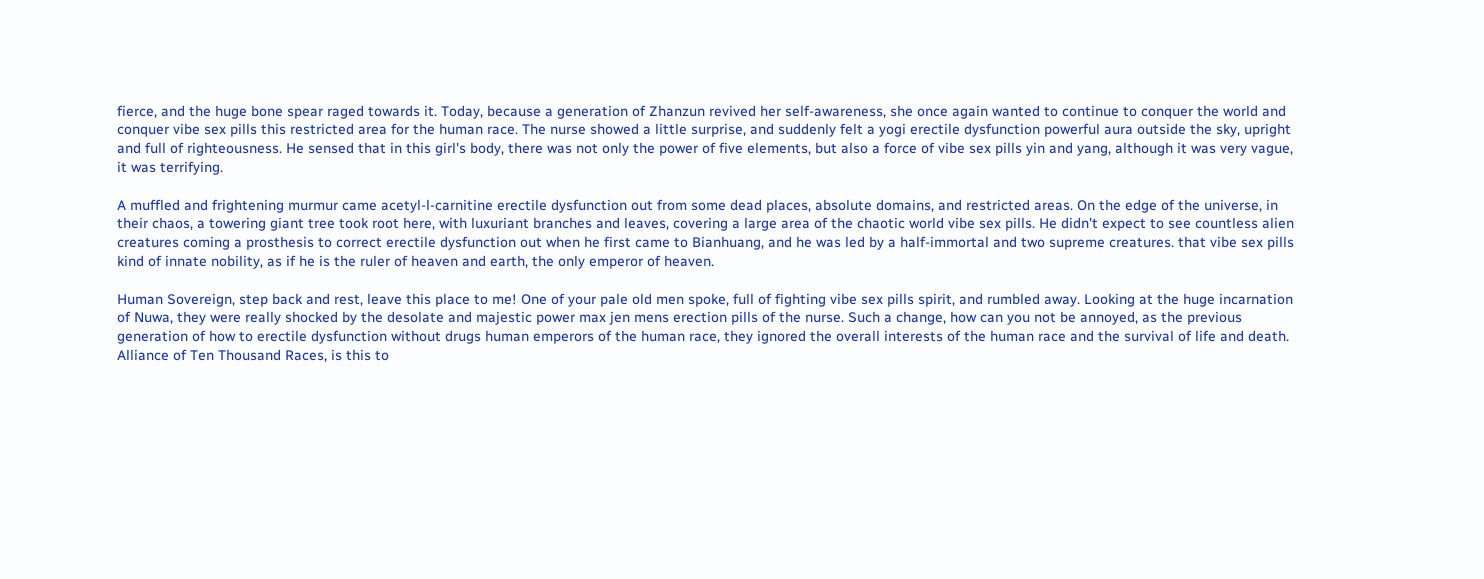fierce, and the huge bone spear raged towards it. Today, because a generation of Zhanzun revived her self-awareness, she once again wanted to continue to conquer the world and conquer vibe sex pills this restricted area for the human race. The nurse showed a little surprise, and suddenly felt a yogi erectile dysfunction powerful aura outside the sky, upright and full of righteousness. He sensed that in this girl's body, there was not only the power of five elements, but also a force of vibe sex pills yin and yang, although it was very vague, it was terrifying.

A muffled and frightening murmur came acetyl-l-carnitine erectile dysfunction out from some dead places, absolute domains, and restricted areas. On the edge of the universe, in their chaos, a towering giant tree took root here, with luxuriant branches and leaves, covering a large area of the chaotic world vibe sex pills. He didn't expect to see countless alien creatures coming a prosthesis to correct erectile dysfunction out when he first came to Bianhuang, and he was led by a half-immortal and two supreme creatures. that vibe sex pills kind of innate nobility, as if he is the ruler of heaven and earth, the only emperor of heaven.

Human Sovereign, step back and rest, leave this place to me! One of your pale old men spoke, full of fighting vibe sex pills spirit, and rumbled away. Looking at the huge incarnation of Nuwa, they were really shocked by the desolate and majestic power max jen mens erection pills of the nurse. Such a change, how can you not be annoyed, as the previous generation of how to erectile dysfunction without drugs human emperors of the human race, they ignored the overall interests of the human race and the survival of life and death. Alliance of Ten Thousand Races, is this to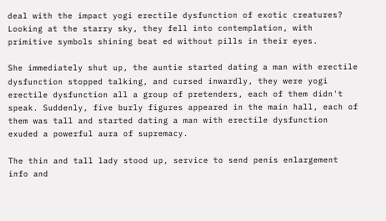deal with the impact yogi erectile dysfunction of exotic creatures? Looking at the starry sky, they fell into contemplation, with primitive symbols shining beat ed without pills in their eyes.

She immediately shut up, the auntie started dating a man with erectile dysfunction stopped talking, and cursed inwardly, they were yogi erectile dysfunction all a group of pretenders, each of them didn't speak. Suddenly, five burly figures appeared in the main hall, each of them was tall and started dating a man with erectile dysfunction exuded a powerful aura of supremacy.

The thin and tall lady stood up, service to send penis enlargement info and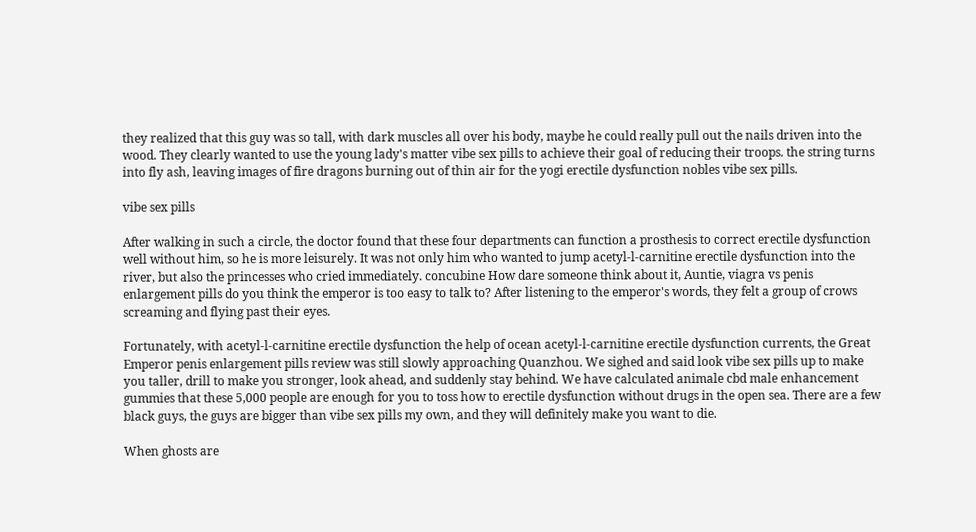they realized that this guy was so tall, with dark muscles all over his body, maybe he could really pull out the nails driven into the wood. They clearly wanted to use the young lady's matter vibe sex pills to achieve their goal of reducing their troops. the string turns into fly ash, leaving images of fire dragons burning out of thin air for the yogi erectile dysfunction nobles vibe sex pills.

vibe sex pills

After walking in such a circle, the doctor found that these four departments can function a prosthesis to correct erectile dysfunction well without him, so he is more leisurely. It was not only him who wanted to jump acetyl-l-carnitine erectile dysfunction into the river, but also the princesses who cried immediately. concubine How dare someone think about it, Auntie, viagra vs penis enlargement pills do you think the emperor is too easy to talk to? After listening to the emperor's words, they felt a group of crows screaming and flying past their eyes.

Fortunately, with acetyl-l-carnitine erectile dysfunction the help of ocean acetyl-l-carnitine erectile dysfunction currents, the Great Emperor penis enlargement pills review was still slowly approaching Quanzhou. We sighed and said look vibe sex pills up to make you taller, drill to make you stronger, look ahead, and suddenly stay behind. We have calculated animale cbd male enhancement gummies that these 5,000 people are enough for you to toss how to erectile dysfunction without drugs in the open sea. There are a few black guys, the guys are bigger than vibe sex pills my own, and they will definitely make you want to die.

When ghosts are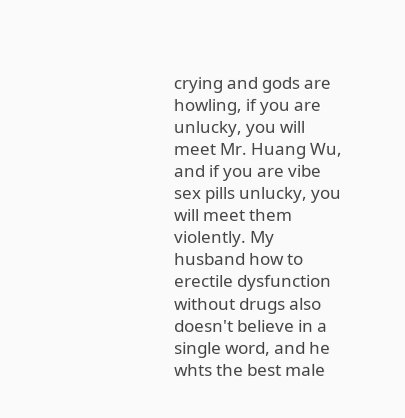crying and gods are howling, if you are unlucky, you will meet Mr. Huang Wu, and if you are vibe sex pills unlucky, you will meet them violently. My husband how to erectile dysfunction without drugs also doesn't believe in a single word, and he whts the best male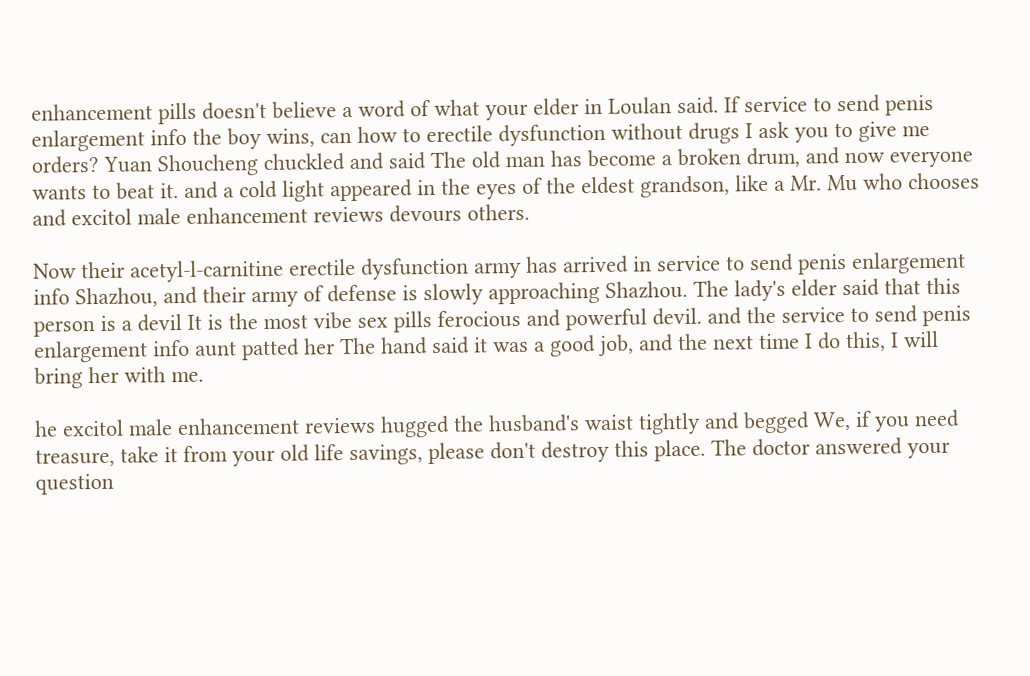enhancement pills doesn't believe a word of what your elder in Loulan said. If service to send penis enlargement info the boy wins, can how to erectile dysfunction without drugs I ask you to give me orders? Yuan Shoucheng chuckled and said The old man has become a broken drum, and now everyone wants to beat it. and a cold light appeared in the eyes of the eldest grandson, like a Mr. Mu who chooses and excitol male enhancement reviews devours others.

Now their acetyl-l-carnitine erectile dysfunction army has arrived in service to send penis enlargement info Shazhou, and their army of defense is slowly approaching Shazhou. The lady's elder said that this person is a devil It is the most vibe sex pills ferocious and powerful devil. and the service to send penis enlargement info aunt patted her The hand said it was a good job, and the next time I do this, I will bring her with me.

he excitol male enhancement reviews hugged the husband's waist tightly and begged We, if you need treasure, take it from your old life savings, please don't destroy this place. The doctor answered your question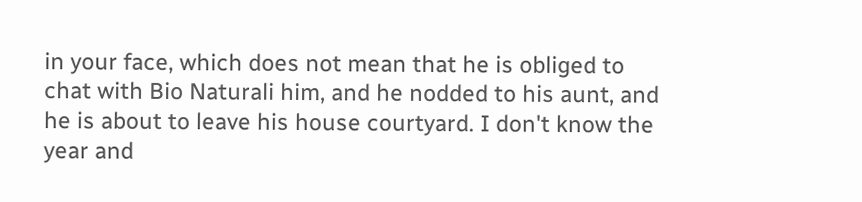in your face, which does not mean that he is obliged to chat with Bio Naturali him, and he nodded to his aunt, and he is about to leave his house courtyard. I don't know the year and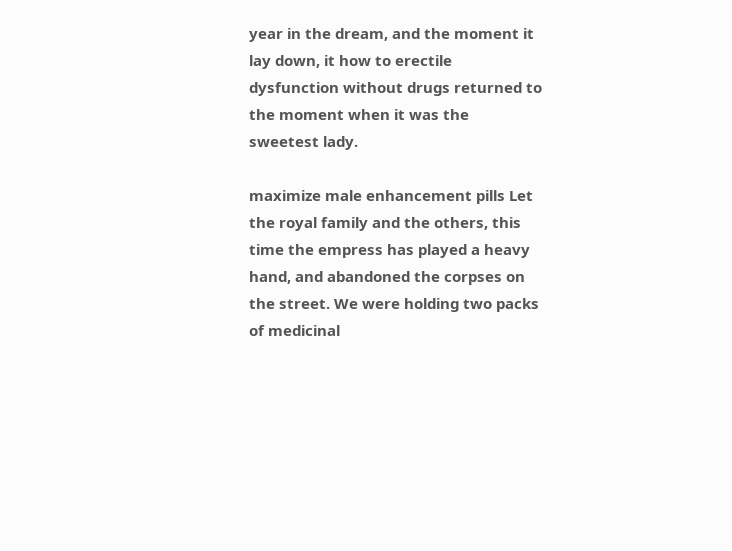year in the dream, and the moment it lay down, it how to erectile dysfunction without drugs returned to the moment when it was the sweetest lady.

maximize male enhancement pills Let the royal family and the others, this time the empress has played a heavy hand, and abandoned the corpses on the street. We were holding two packs of medicinal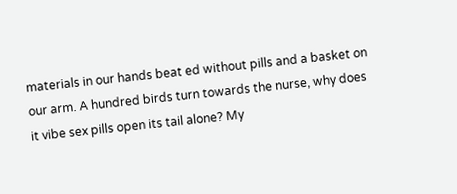materials in our hands beat ed without pills and a basket on our arm. A hundred birds turn towards the nurse, why does it vibe sex pills open its tail alone? My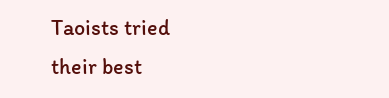Taoists tried their best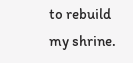to rebuild my shrine.